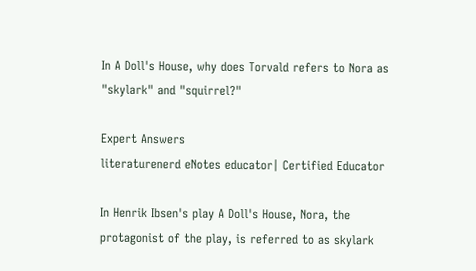In A Doll's House, why does Torvald refers to Nora as "skylark" and "squirrel?"

Expert Answers
literaturenerd eNotes educator| Certified Educator

In Henrik Ibsen's play A Doll's House, Nora, the protagonist of the play, is referred to as skylark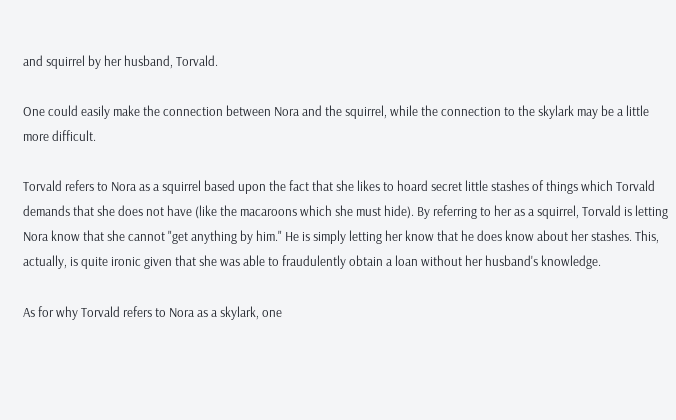and squirrel by her husband, Torvald.

One could easily make the connection between Nora and the squirrel, while the connection to the skylark may be a little more difficult.

Torvald refers to Nora as a squirrel based upon the fact that she likes to hoard secret little stashes of things which Torvald demands that she does not have (like the macaroons which she must hide). By referring to her as a squirrel, Torvald is letting Nora know that she cannot "get anything by him." He is simply letting her know that he does know about her stashes. This, actually, is quite ironic given that she was able to fraudulently obtain a loan without her husband's knowledge.

As for why Torvald refers to Nora as a skylark, one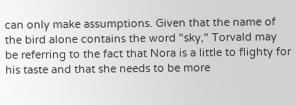can only make assumptions. Given that the name of the bird alone contains the word "sky," Torvald may be referring to the fact that Nora is a little to flighty for his taste and that she needs to be more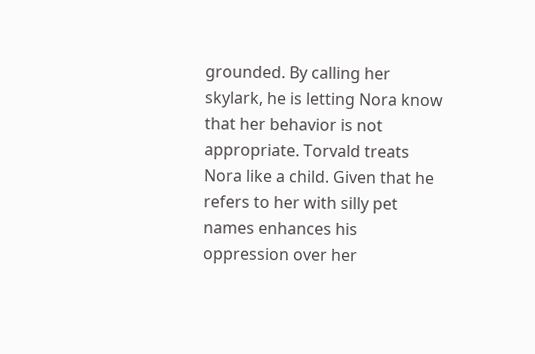grounded. By calling her skylark, he is letting Nora know that her behavior is not appropriate. Torvald treats Nora like a child. Given that he refers to her with silly pet names enhances his oppression over her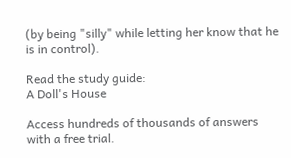(by being "silly" while letting her know that he is in control).

Read the study guide:
A Doll's House

Access hundreds of thousands of answers with a free trial.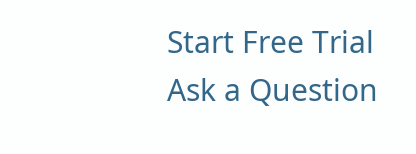Start Free Trial
Ask a Question